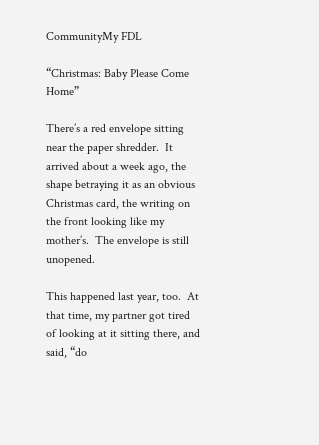CommunityMy FDL

“Christmas: Baby Please Come Home”

There’s a red envelope sitting near the paper shredder.  It arrived about a week ago, the shape betraying it as an obvious Christmas card, the writing on the front looking like my mother’s.  The envelope is still unopened.

This happened last year, too.  At that time, my partner got tired of looking at it sitting there, and said, “do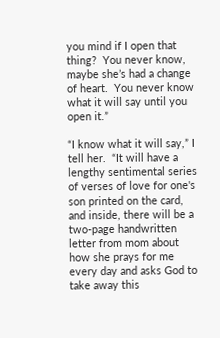you mind if I open that thing?  You never know, maybe she’s had a change of heart.  You never know what it will say until you open it.”

“I know what it will say,” I tell her.  “It will have a lengthy sentimental series of verses of love for one's son printed on the card, and inside, there will be a two-page handwritten letter from mom about how she prays for me every day and asks God to take away this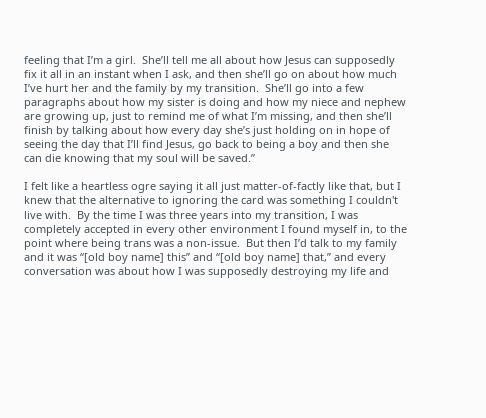feeling that I’m a girl.  She’ll tell me all about how Jesus can supposedly fix it all in an instant when I ask, and then she’ll go on about how much I’ve hurt her and the family by my transition.  She’ll go into a few paragraphs about how my sister is doing and how my niece and nephew are growing up, just to remind me of what I’m missing, and then she’ll finish by talking about how every day she’s just holding on in hope of seeing the day that I’ll find Jesus, go back to being a boy and then she can die knowing that my soul will be saved.”

I felt like a heartless ogre saying it all just matter-of-factly like that, but I knew that the alternative to ignoring the card was something I couldn't live with.  By the time I was three years into my transition, I was completely accepted in every other environment I found myself in, to the point where being trans was a non-issue.  But then I’d talk to my family and it was “[old boy name] this” and “[old boy name] that,” and every conversation was about how I was supposedly destroying my life and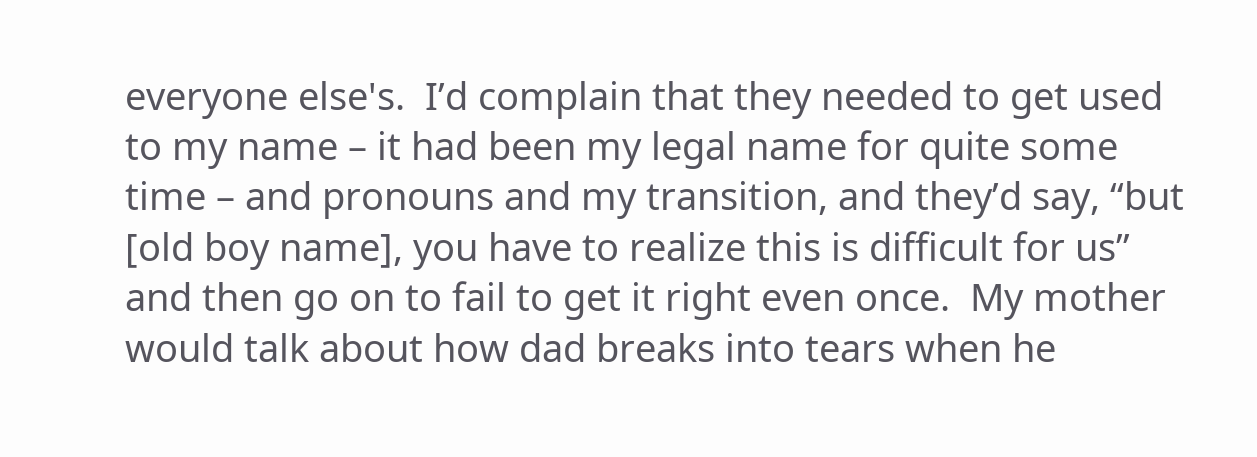everyone else's.  I’d complain that they needed to get used to my name – it had been my legal name for quite some time – and pronouns and my transition, and they’d say, “but [old boy name], you have to realize this is difficult for us” and then go on to fail to get it right even once.  My mother would talk about how dad breaks into tears when he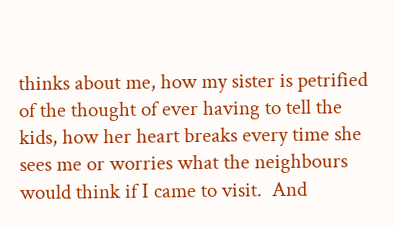thinks about me, how my sister is petrified of the thought of ever having to tell the kids, how her heart breaks every time she sees me or worries what the neighbours would think if I came to visit.  And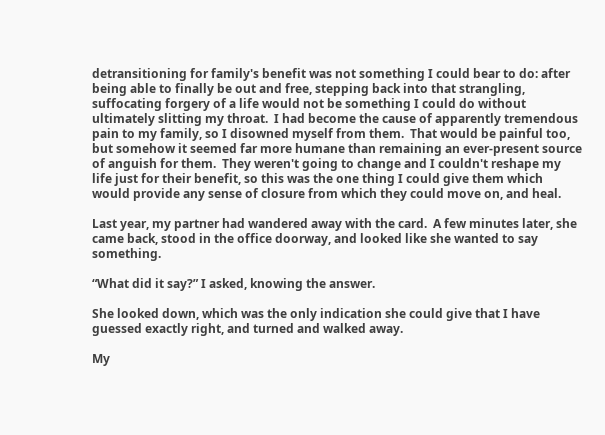detransitioning for family's benefit was not something I could bear to do: after being able to finally be out and free, stepping back into that strangling, suffocating forgery of a life would not be something I could do without ultimately slitting my throat.  I had become the cause of apparently tremendous pain to my family, so I disowned myself from them.  That would be painful too, but somehow it seemed far more humane than remaining an ever-present source of anguish for them.  They weren't going to change and I couldn't reshape my life just for their benefit, so this was the one thing I could give them which would provide any sense of closure from which they could move on, and heal.

Last year, my partner had wandered away with the card.  A few minutes later, she came back, stood in the office doorway, and looked like she wanted to say something.

“What did it say?” I asked, knowing the answer.

She looked down, which was the only indication she could give that I have guessed exactly right, and turned and walked away.

My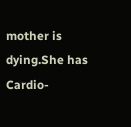mother is dying.She has Cardio-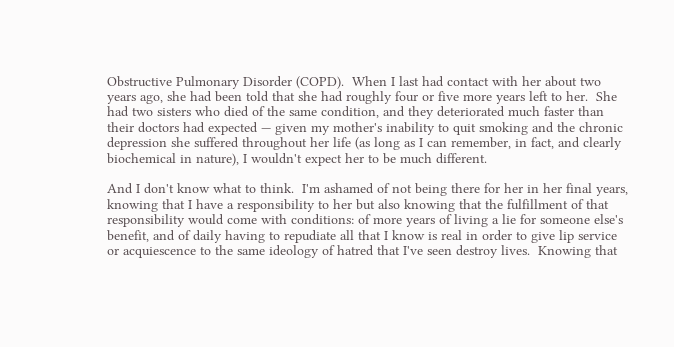Obstructive Pulmonary Disorder (COPD).  When I last had contact with her about two years ago, she had been told that she had roughly four or five more years left to her.  She had two sisters who died of the same condition, and they deteriorated much faster than their doctors had expected — given my mother's inability to quit smoking and the chronic depression she suffered throughout her life (as long as I can remember, in fact, and clearly biochemical in nature), I wouldn't expect her to be much different.

And I don't know what to think.  I'm ashamed of not being there for her in her final years, knowing that I have a responsibility to her but also knowing that the fulfillment of that responsibility would come with conditions: of more years of living a lie for someone else's benefit, and of daily having to repudiate all that I know is real in order to give lip service or acquiescence to the same ideology of hatred that I've seen destroy lives.  Knowing that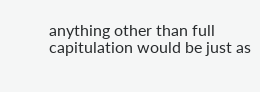anything other than full capitulation would be just as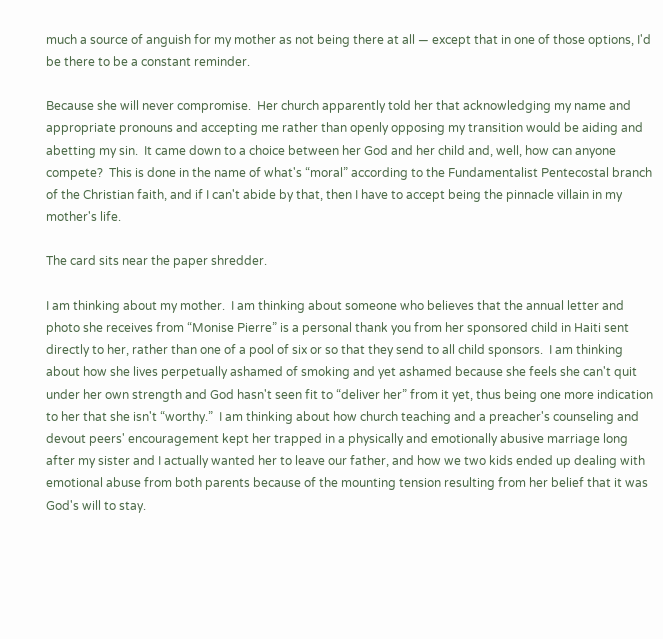much a source of anguish for my mother as not being there at all — except that in one of those options, I'd be there to be a constant reminder.

Because she will never compromise.  Her church apparently told her that acknowledging my name and appropriate pronouns and accepting me rather than openly opposing my transition would be aiding and abetting my sin.  It came down to a choice between her God and her child and, well, how can anyone compete?  This is done in the name of what's “moral” according to the Fundamentalist Pentecostal branch of the Christian faith, and if I can't abide by that, then I have to accept being the pinnacle villain in my mother's life.

The card sits near the paper shredder.

I am thinking about my mother.  I am thinking about someone who believes that the annual letter and photo she receives from “Monise Pierre” is a personal thank you from her sponsored child in Haiti sent directly to her, rather than one of a pool of six or so that they send to all child sponsors.  I am thinking about how she lives perpetually ashamed of smoking and yet ashamed because she feels she can't quit under her own strength and God hasn't seen fit to “deliver her” from it yet, thus being one more indication to her that she isn't “worthy.”  I am thinking about how church teaching and a preacher's counseling and devout peers' encouragement kept her trapped in a physically and emotionally abusive marriage long after my sister and I actually wanted her to leave our father, and how we two kids ended up dealing with emotional abuse from both parents because of the mounting tension resulting from her belief that it was God's will to stay.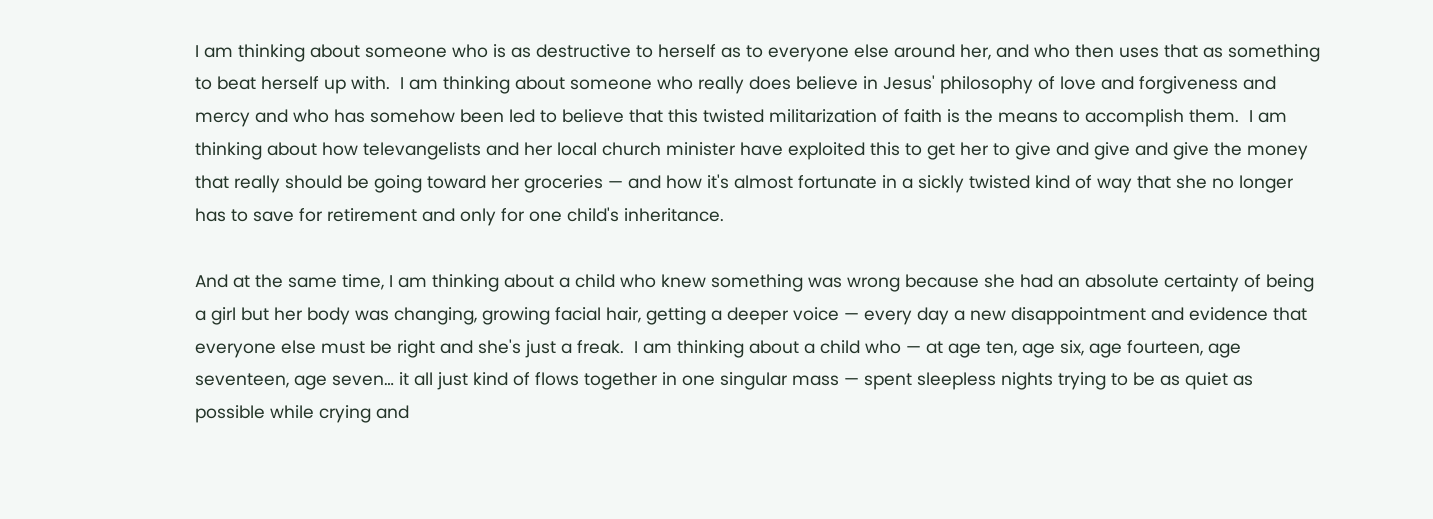I am thinking about someone who is as destructive to herself as to everyone else around her, and who then uses that as something to beat herself up with.  I am thinking about someone who really does believe in Jesus' philosophy of love and forgiveness and mercy and who has somehow been led to believe that this twisted militarization of faith is the means to accomplish them.  I am thinking about how televangelists and her local church minister have exploited this to get her to give and give and give the money that really should be going toward her groceries — and how it's almost fortunate in a sickly twisted kind of way that she no longer has to save for retirement and only for one child's inheritance.

And at the same time, I am thinking about a child who knew something was wrong because she had an absolute certainty of being a girl but her body was changing, growing facial hair, getting a deeper voice — every day a new disappointment and evidence that everyone else must be right and she's just a freak.  I am thinking about a child who — at age ten, age six, age fourteen, age seventeen, age seven… it all just kind of flows together in one singular mass — spent sleepless nights trying to be as quiet as possible while crying and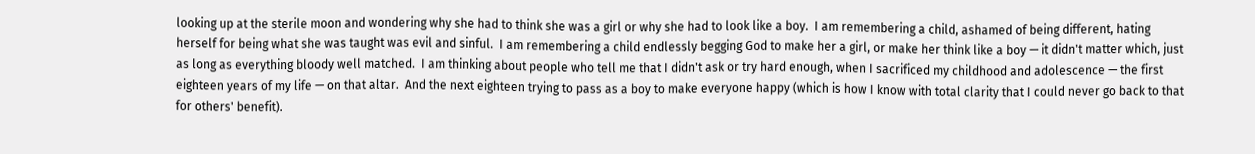looking up at the sterile moon and wondering why she had to think she was a girl or why she had to look like a boy.  I am remembering a child, ashamed of being different, hating herself for being what she was taught was evil and sinful.  I am remembering a child endlessly begging God to make her a girl, or make her think like a boy — it didn't matter which, just as long as everything bloody well matched.  I am thinking about people who tell me that I didn't ask or try hard enough, when I sacrificed my childhood and adolescence — the first eighteen years of my life — on that altar.  And the next eighteen trying to pass as a boy to make everyone happy (which is how I know with total clarity that I could never go back to that for others' benefit).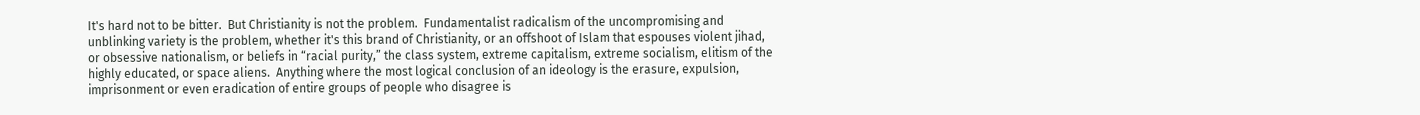It's hard not to be bitter.  But Christianity is not the problem.  Fundamentalist radicalism of the uncompromising and unblinking variety is the problem, whether it's this brand of Christianity, or an offshoot of Islam that espouses violent jihad, or obsessive nationalism, or beliefs in “racial purity,” the class system, extreme capitalism, extreme socialism, elitism of the highly educated, or space aliens.  Anything where the most logical conclusion of an ideology is the erasure, expulsion, imprisonment or even eradication of entire groups of people who disagree is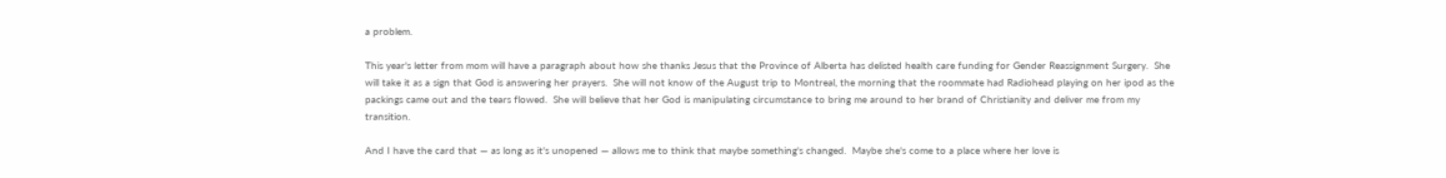a problem.

This year's letter from mom will have a paragraph about how she thanks Jesus that the Province of Alberta has delisted health care funding for Gender Reassignment Surgery.  She will take it as a sign that God is answering her prayers.  She will not know of the August trip to Montreal, the morning that the roommate had Radiohead playing on her ipod as the packings came out and the tears flowed.  She will believe that her God is manipulating circumstance to bring me around to her brand of Christianity and deliver me from my transition.

And I have the card that — as long as it's unopened — allows me to think that maybe something's changed.  Maybe she's come to a place where her love is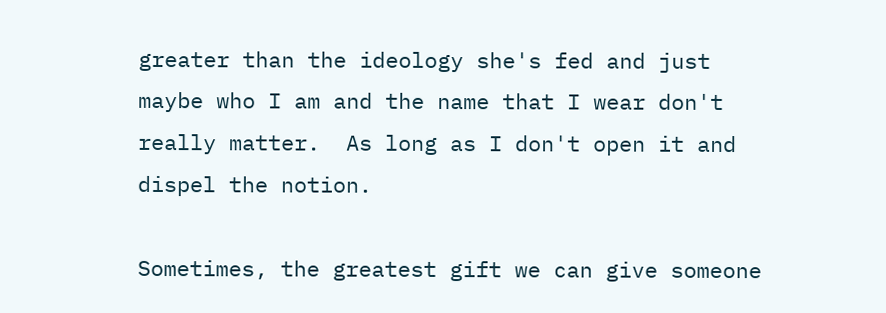greater than the ideology she's fed and just maybe who I am and the name that I wear don't really matter.  As long as I don't open it and dispel the notion.

Sometimes, the greatest gift we can give someone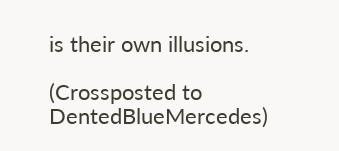is their own illusions.

(Crossposted to DentedBlueMercedes)